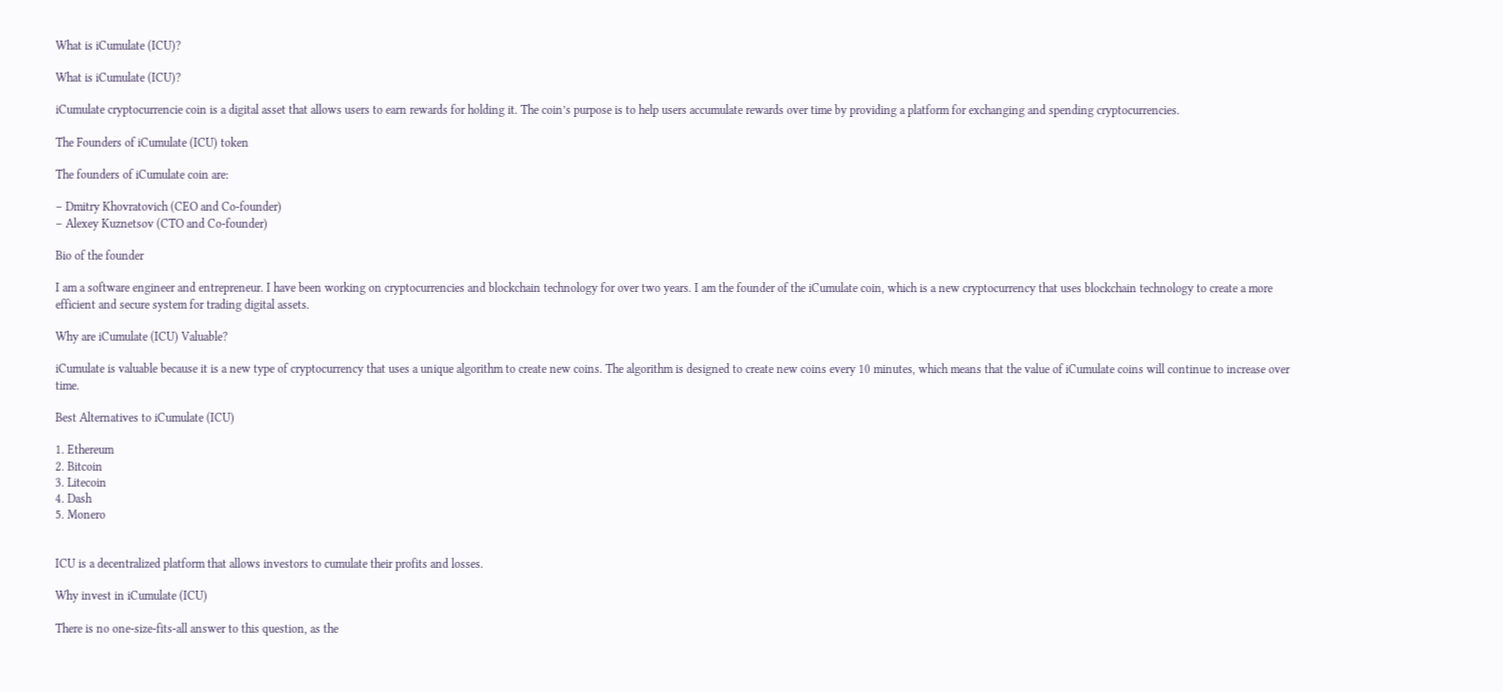What is iCumulate (ICU)?

What is iCumulate (ICU)?

iCumulate cryptocurrencie coin is a digital asset that allows users to earn rewards for holding it. The coin’s purpose is to help users accumulate rewards over time by providing a platform for exchanging and spending cryptocurrencies.

The Founders of iCumulate (ICU) token

The founders of iCumulate coin are:

– Dmitry Khovratovich (CEO and Co-founder)
– Alexey Kuznetsov (CTO and Co-founder)

Bio of the founder

I am a software engineer and entrepreneur. I have been working on cryptocurrencies and blockchain technology for over two years. I am the founder of the iCumulate coin, which is a new cryptocurrency that uses blockchain technology to create a more efficient and secure system for trading digital assets.

Why are iCumulate (ICU) Valuable?

iCumulate is valuable because it is a new type of cryptocurrency that uses a unique algorithm to create new coins. The algorithm is designed to create new coins every 10 minutes, which means that the value of iCumulate coins will continue to increase over time.

Best Alternatives to iCumulate (ICU)

1. Ethereum
2. Bitcoin
3. Litecoin
4. Dash
5. Monero


ICU is a decentralized platform that allows investors to cumulate their profits and losses.

Why invest in iCumulate (ICU)

There is no one-size-fits-all answer to this question, as the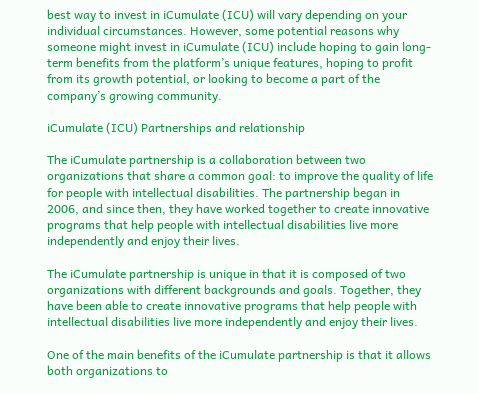best way to invest in iCumulate (ICU) will vary depending on your individual circumstances. However, some potential reasons why someone might invest in iCumulate (ICU) include hoping to gain long-term benefits from the platform’s unique features, hoping to profit from its growth potential, or looking to become a part of the company’s growing community.

iCumulate (ICU) Partnerships and relationship

The iCumulate partnership is a collaboration between two organizations that share a common goal: to improve the quality of life for people with intellectual disabilities. The partnership began in 2006, and since then, they have worked together to create innovative programs that help people with intellectual disabilities live more independently and enjoy their lives.

The iCumulate partnership is unique in that it is composed of two organizations with different backgrounds and goals. Together, they have been able to create innovative programs that help people with intellectual disabilities live more independently and enjoy their lives.

One of the main benefits of the iCumulate partnership is that it allows both organizations to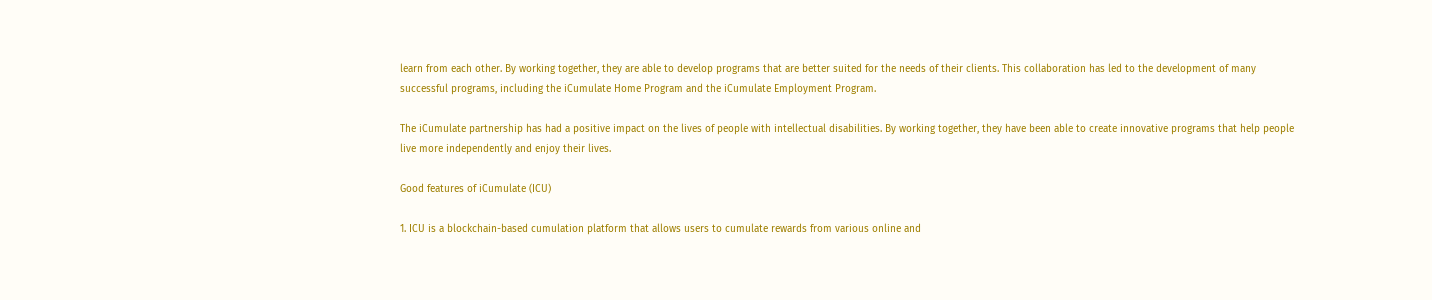learn from each other. By working together, they are able to develop programs that are better suited for the needs of their clients. This collaboration has led to the development of many successful programs, including the iCumulate Home Program and the iCumulate Employment Program.

The iCumulate partnership has had a positive impact on the lives of people with intellectual disabilities. By working together, they have been able to create innovative programs that help people live more independently and enjoy their lives.

Good features of iCumulate (ICU)

1. ICU is a blockchain-based cumulation platform that allows users to cumulate rewards from various online and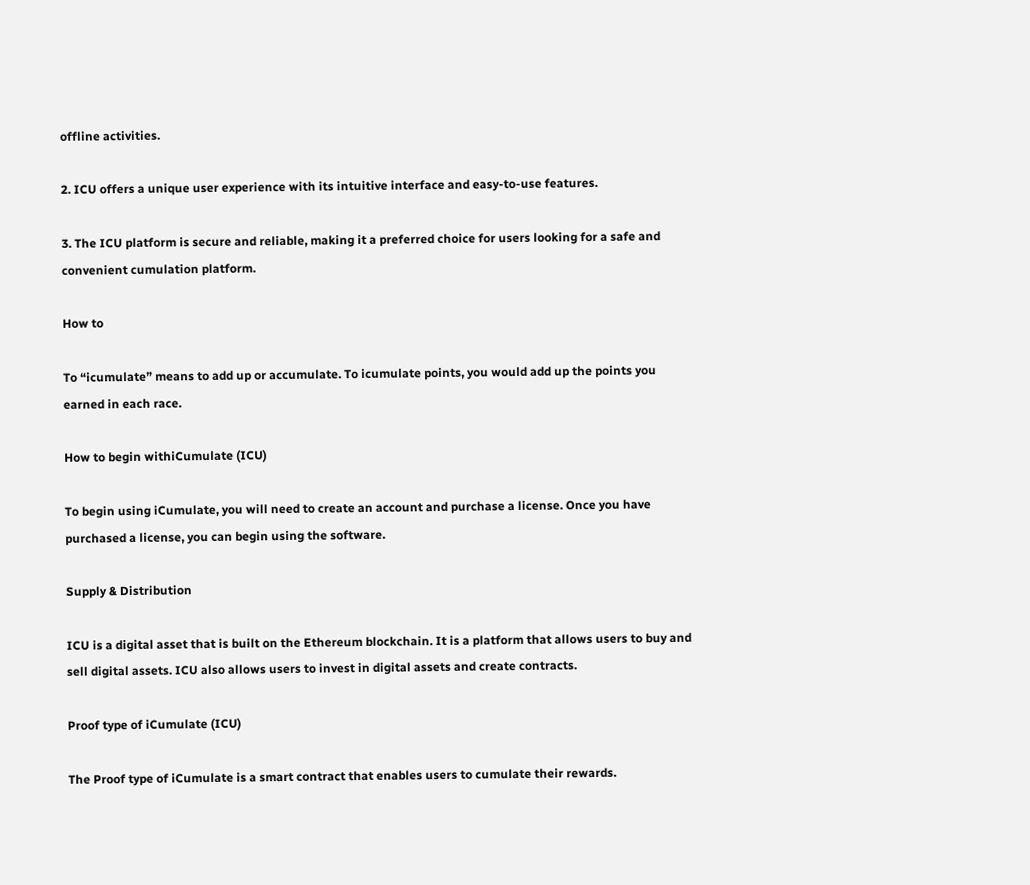offline activities.

2. ICU offers a unique user experience with its intuitive interface and easy-to-use features.

3. The ICU platform is secure and reliable, making it a preferred choice for users looking for a safe and convenient cumulation platform.

How to

To “icumulate” means to add up or accumulate. To icumulate points, you would add up the points you earned in each race.

How to begin withiCumulate (ICU)

To begin using iCumulate, you will need to create an account and purchase a license. Once you have purchased a license, you can begin using the software.

Supply & Distribution

ICU is a digital asset that is built on the Ethereum blockchain. It is a platform that allows users to buy and sell digital assets. ICU also allows users to invest in digital assets and create contracts.

Proof type of iCumulate (ICU)

The Proof type of iCumulate is a smart contract that enables users to cumulate their rewards.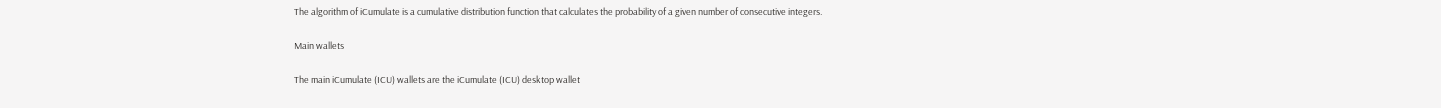The algorithm of iCumulate is a cumulative distribution function that calculates the probability of a given number of consecutive integers.

Main wallets

The main iCumulate (ICU) wallets are the iCumulate (ICU) desktop wallet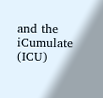and the iCumulate (ICU)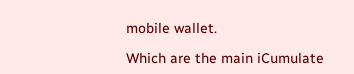mobile wallet.

Which are the main iCumulate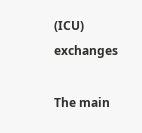(ICU) exchanges

The main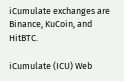iCumulate exchanges are Binance, KuCoin, and HitBTC.

iCumulate (ICU) Web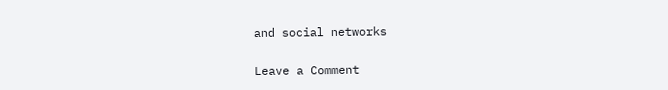and social networks

Leave a Comment